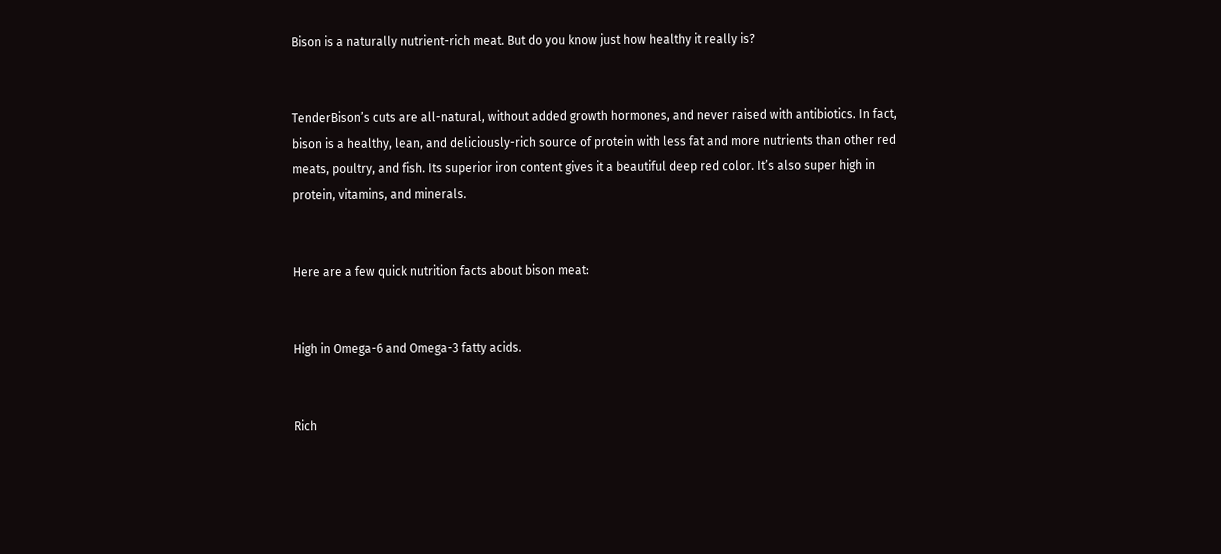Bison is a naturally nutrient-rich meat. But do you know just how healthy it really is?


TenderBison’s cuts are all-natural, without added growth hormones, and never raised with antibiotics. In fact, bison is a healthy, lean, and deliciously-rich source of protein with less fat and more nutrients than other red meats, poultry, and fish. Its superior iron content gives it a beautiful deep red color. It’s also super high in protein, vitamins, and minerals.


Here are a few quick nutrition facts about bison meat:


High in Omega-6 and Omega-3 fatty acids.


Rich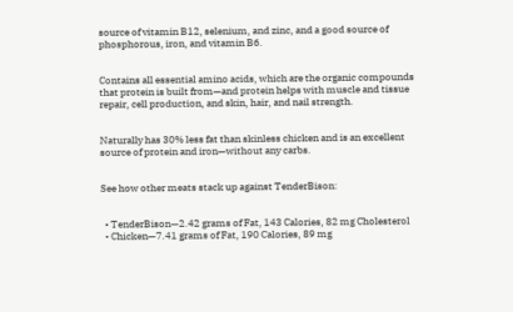source of vitamin B12, selenium, and zinc, and a good source of phosphorous, iron, and vitamin B6.


Contains all essential amino acids, which are the organic compounds that protein is built from—and protein helps with muscle and tissue repair, cell production, and skin, hair, and nail strength.


Naturally has 30% less fat than skinless chicken and is an excellent source of protein and iron—without any carbs.


See how other meats stack up against TenderBison:


  • TenderBison—2.42 grams of Fat, 143 Calories, 82 mg Cholesterol
  • Chicken—7.41 grams of Fat, 190 Calories, 89 mg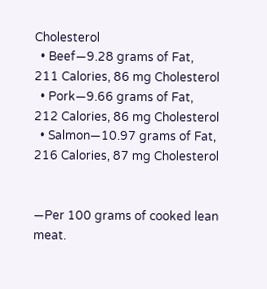Cholesterol
  • Beef—9.28 grams of Fat, 211 Calories, 86 mg Cholesterol
  • Pork—9.66 grams of Fat, 212 Calories, 86 mg Cholesterol
  • Salmon—10.97 grams of Fat, 216 Calories, 87 mg Cholesterol


—Per 100 grams of cooked lean meat.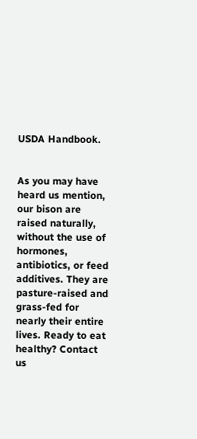USDA Handbook.


As you may have heard us mention, our bison are raised naturally, without the use of hormones, antibiotics, or feed additives. They are pasture-raised and grass-fed for nearly their entire lives. Ready to eat healthy? Contact us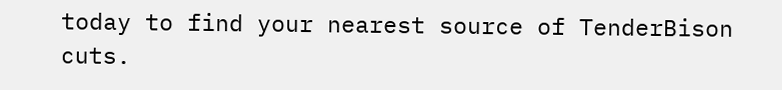today to find your nearest source of TenderBison cuts.